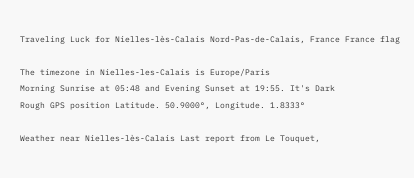Traveling Luck for Nielles-lès-Calais Nord-Pas-de-Calais, France France flag

The timezone in Nielles-les-Calais is Europe/Paris
Morning Sunrise at 05:48 and Evening Sunset at 19:55. It's Dark
Rough GPS position Latitude. 50.9000°, Longitude. 1.8333°

Weather near Nielles-lès-Calais Last report from Le Touquet,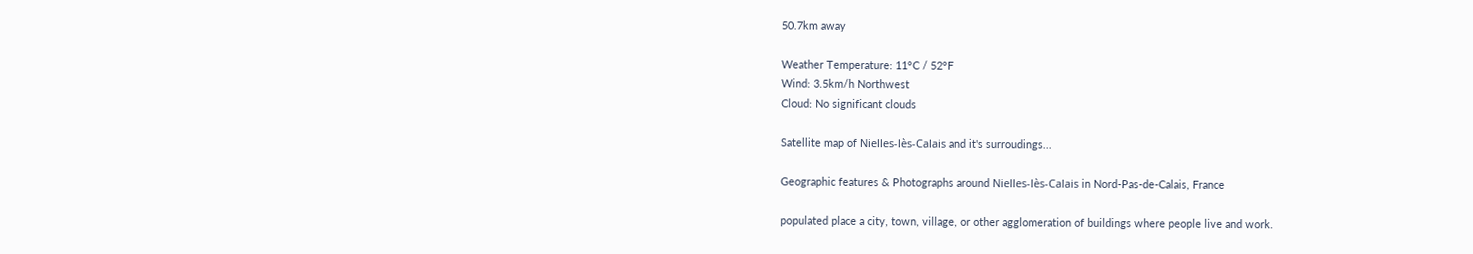50.7km away

Weather Temperature: 11°C / 52°F
Wind: 3.5km/h Northwest
Cloud: No significant clouds

Satellite map of Nielles-lès-Calais and it's surroudings...

Geographic features & Photographs around Nielles-lès-Calais in Nord-Pas-de-Calais, France

populated place a city, town, village, or other agglomeration of buildings where people live and work.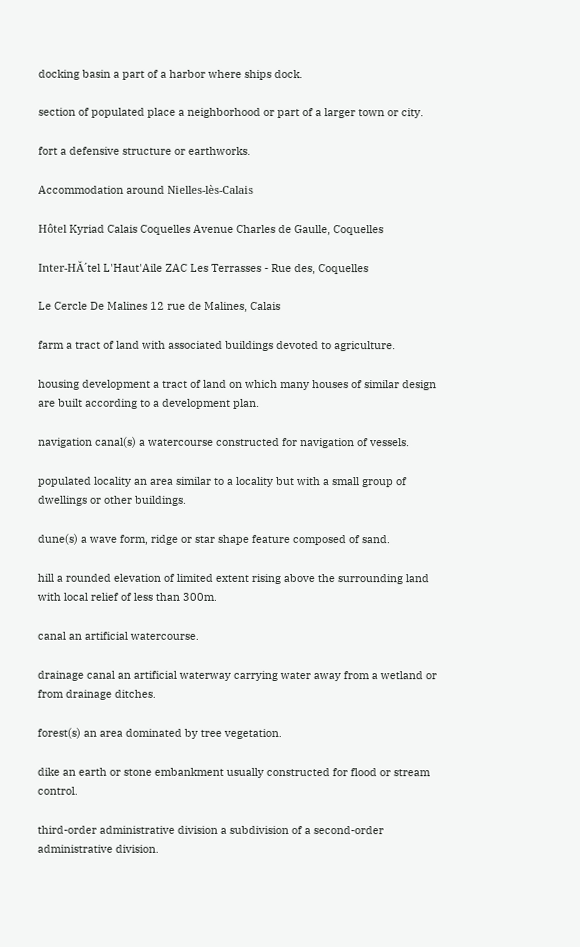docking basin a part of a harbor where ships dock.

section of populated place a neighborhood or part of a larger town or city.

fort a defensive structure or earthworks.

Accommodation around Nielles-lès-Calais

Hôtel Kyriad Calais Coquelles Avenue Charles de Gaulle, Coquelles

Inter-HĂ´tel L'Haut'Aile ZAC Les Terrasses - Rue des, Coquelles

Le Cercle De Malines 12 rue de Malines, Calais

farm a tract of land with associated buildings devoted to agriculture.

housing development a tract of land on which many houses of similar design are built according to a development plan.

navigation canal(s) a watercourse constructed for navigation of vessels.

populated locality an area similar to a locality but with a small group of dwellings or other buildings.

dune(s) a wave form, ridge or star shape feature composed of sand.

hill a rounded elevation of limited extent rising above the surrounding land with local relief of less than 300m.

canal an artificial watercourse.

drainage canal an artificial waterway carrying water away from a wetland or from drainage ditches.

forest(s) an area dominated by tree vegetation.

dike an earth or stone embankment usually constructed for flood or stream control.

third-order administrative division a subdivision of a second-order administrative division.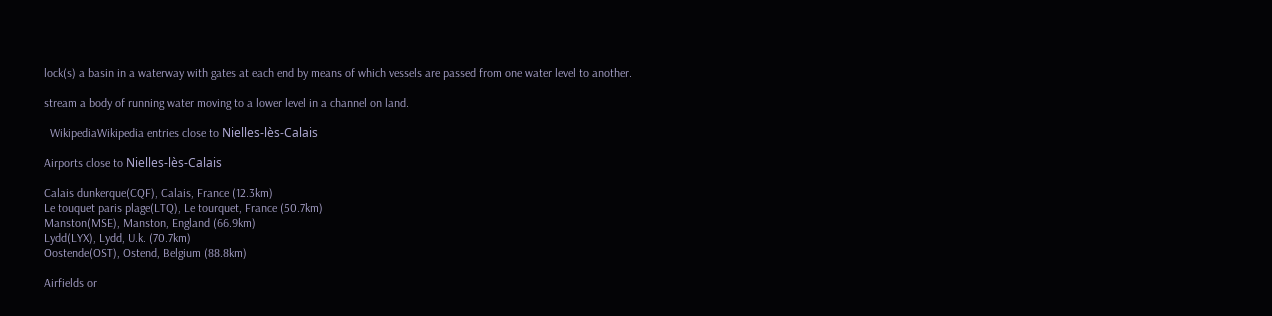lock(s) a basin in a waterway with gates at each end by means of which vessels are passed from one water level to another.

stream a body of running water moving to a lower level in a channel on land.

  WikipediaWikipedia entries close to Nielles-lès-Calais

Airports close to Nielles-lès-Calais

Calais dunkerque(CQF), Calais, France (12.3km)
Le touquet paris plage(LTQ), Le tourquet, France (50.7km)
Manston(MSE), Manston, England (66.9km)
Lydd(LYX), Lydd, U.k. (70.7km)
Oostende(OST), Ostend, Belgium (88.8km)

Airfields or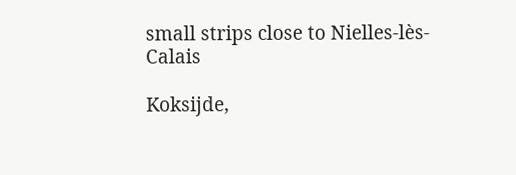small strips close to Nielles-lès-Calais

Koksijde,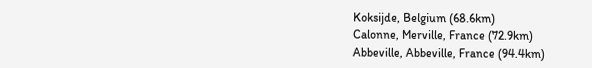Koksijde, Belgium (68.6km)
Calonne, Merville, France (72.9km)
Abbeville, Abbeville, France (94.4km)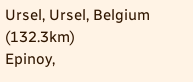Ursel, Ursel, Belgium (132.3km)
Epinoy,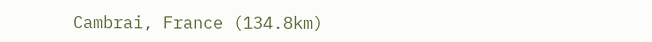Cambrai, France (134.8km)